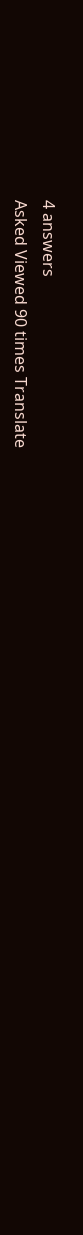4 answers
Asked Viewed 90 times Translate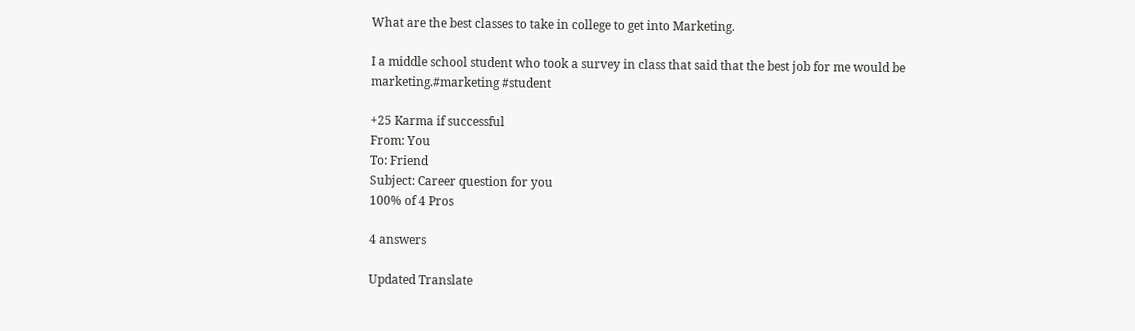What are the best classes to take in college to get into Marketing.

I a middle school student who took a survey in class that said that the best job for me would be marketing.#marketing #student

+25 Karma if successful
From: You
To: Friend
Subject: Career question for you
100% of 4 Pros

4 answers

Updated Translate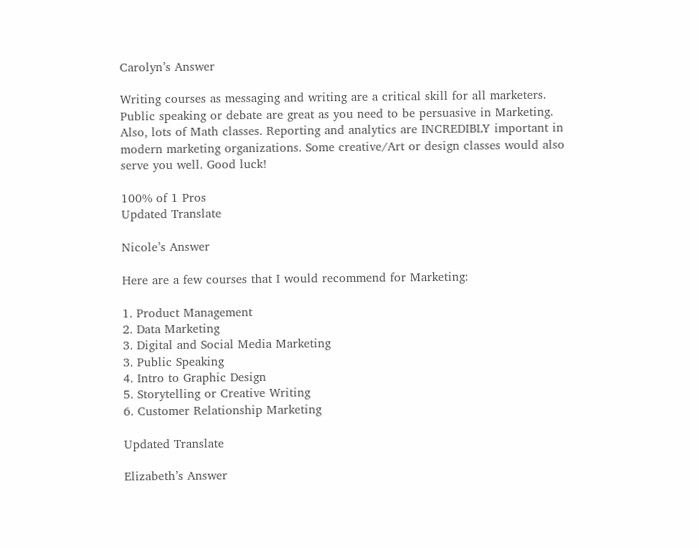Carolyn’s Answer

Writing courses as messaging and writing are a critical skill for all marketers. Public speaking or debate are great as you need to be persuasive in Marketing. Also, lots of Math classes. Reporting and analytics are INCREDIBLY important in modern marketing organizations. Some creative/Art or design classes would also serve you well. Good luck!

100% of 1 Pros
Updated Translate

Nicole’s Answer

Here are a few courses that I would recommend for Marketing:

1. Product Management
2. Data Marketing
3. Digital and Social Media Marketing
3. Public Speaking
4. Intro to Graphic Design
5. Storytelling or Creative Writing
6. Customer Relationship Marketing

Updated Translate

Elizabeth’s Answer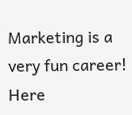Marketing is a very fun career! Here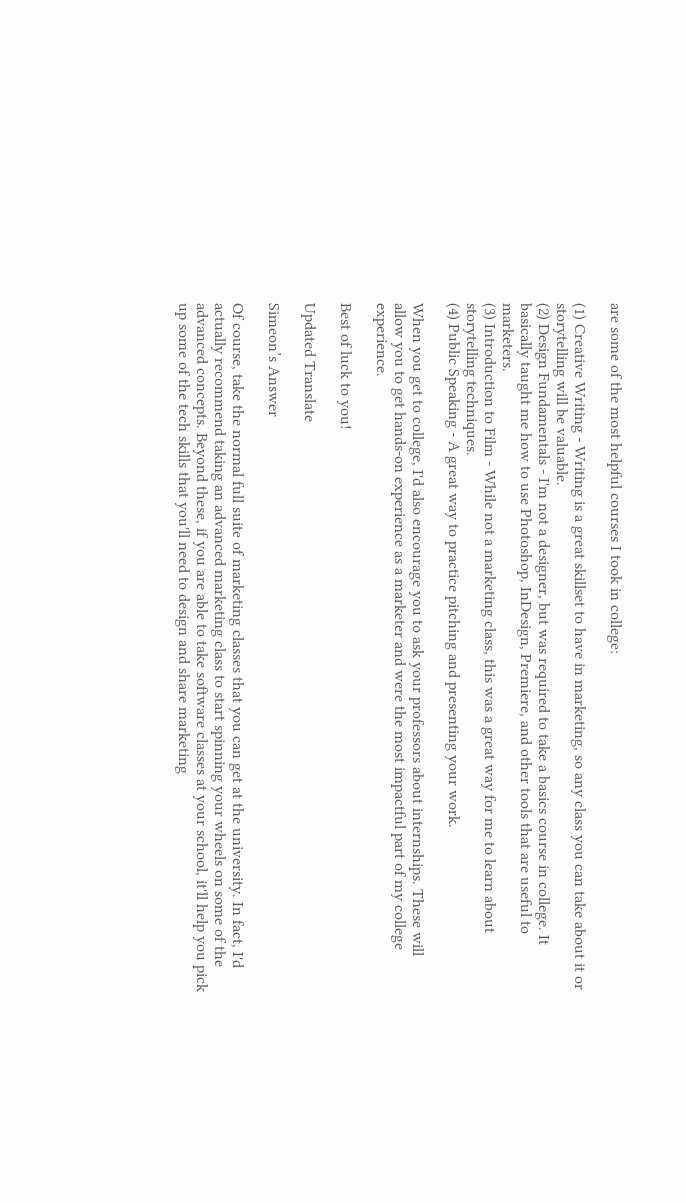are some of the most helpful courses I took in college:

(1) Creative Writing - Writing is a great skillset to have in marketing, so any class you can take about it or storytelling will be valuable.
(2) Design Fundamentals - I'm not a designer, but was required to take a basics course in college. It basically taught me how to use Photoshop, InDesign, Premiere, and other tools that are useful to marketers.
(3) Introduction to Film - While not a marketing class, this was a great way for me to learn about storytelling techniques.
(4) Public Speaking - A great way to practice pitching and presenting your work.

When you get to college, I'd also encourage you to ask your professors about internships. These will allow you to get hands-on experience as a marketer and were the most impactful part of my college experience.

Best of luck to you!

Updated Translate

Simeon’s Answer

Of course, take the normal full suite of marketing classes that you can get at the university. In fact, I'd actually recommend taking an advanced marketing class to start spinning your wheels on some of the advanced concepts. Beyond these, if you are able to take software classes at your school, it'll help you pick up some of the tech skills that you'll need to design and share marketing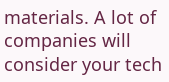materials. A lot of companies will consider your tech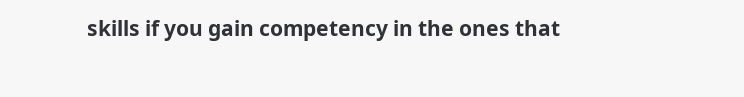skills if you gain competency in the ones that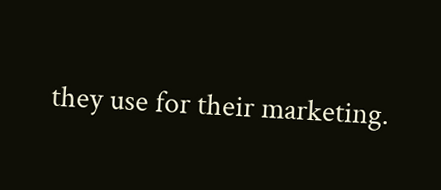they use for their marketing.